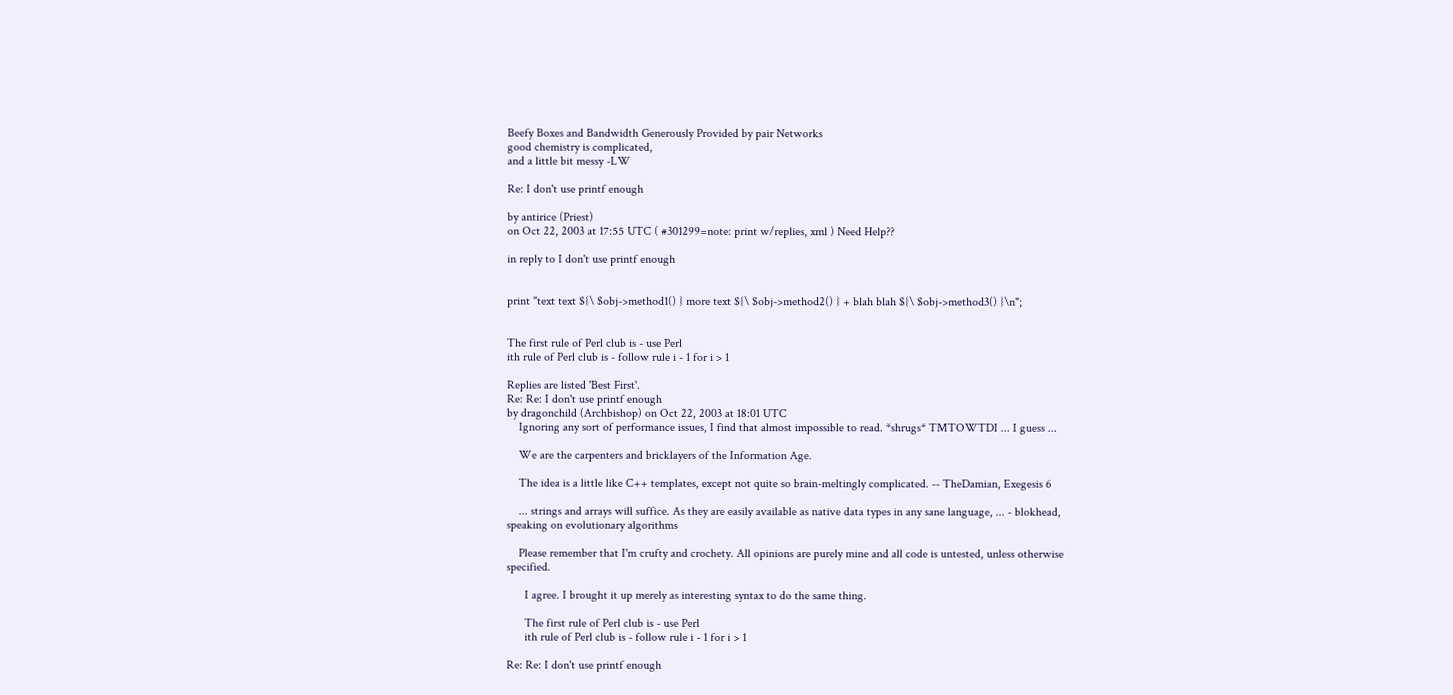Beefy Boxes and Bandwidth Generously Provided by pair Networks
good chemistry is complicated,
and a little bit messy -LW

Re: I don't use printf enough

by antirice (Priest)
on Oct 22, 2003 at 17:55 UTC ( #301299=note: print w/replies, xml ) Need Help??

in reply to I don't use printf enough


print "text text ${\ $obj->method1() } more text ${\ $obj->method2() } + blah blah ${\ $obj->method3() }\n";


The first rule of Perl club is - use Perl
ith rule of Perl club is - follow rule i - 1 for i > 1

Replies are listed 'Best First'.
Re: Re: I don't use printf enough
by dragonchild (Archbishop) on Oct 22, 2003 at 18:01 UTC
    Ignoring any sort of performance issues, I find that almost impossible to read. *shrugs* TMTOWTDI ... I guess ...

    We are the carpenters and bricklayers of the Information Age.

    The idea is a little like C++ templates, except not quite so brain-meltingly complicated. -- TheDamian, Exegesis 6

    ... strings and arrays will suffice. As they are easily available as native data types in any sane language, ... - blokhead, speaking on evolutionary algorithms

    Please remember that I'm crufty and crochety. All opinions are purely mine and all code is untested, unless otherwise specified.

      I agree. I brought it up merely as interesting syntax to do the same thing.

      The first rule of Perl club is - use Perl
      ith rule of Perl club is - follow rule i - 1 for i > 1

Re: Re: I don't use printf enough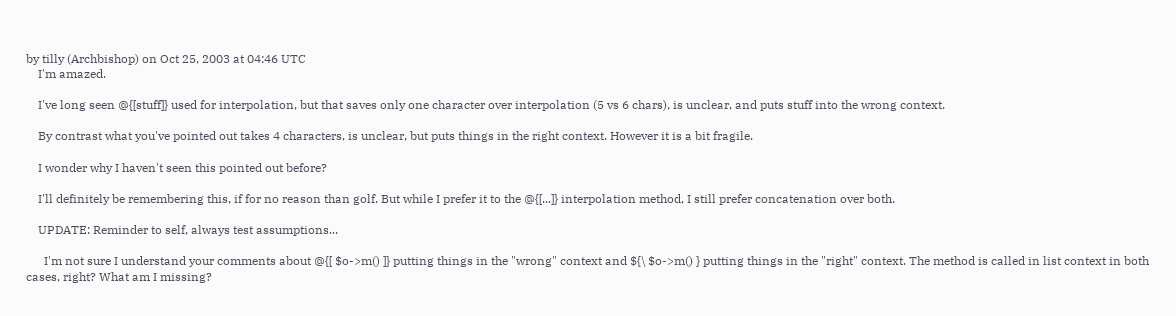by tilly (Archbishop) on Oct 25, 2003 at 04:46 UTC
    I'm amazed.

    I've long seen @{[stuff]} used for interpolation, but that saves only one character over interpolation (5 vs 6 chars), is unclear, and puts stuff into the wrong context.

    By contrast what you've pointed out takes 4 characters, is unclear, but puts things in the right context. However it is a bit fragile.

    I wonder why I haven't seen this pointed out before?

    I'll definitely be remembering this, if for no reason than golf. But while I prefer it to the @{[...]} interpolation method, I still prefer concatenation over both.

    UPDATE: Reminder to self, always test assumptions...

      I'm not sure I understand your comments about @{[ $o->m() ]} putting things in the "wrong" context and ${\ $o->m() } putting things in the "right" context. The method is called in list context in both cases, right? What am I missing?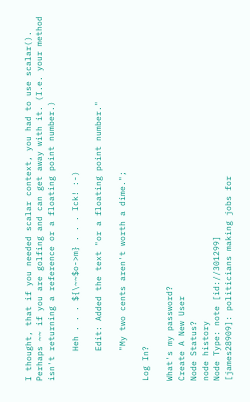I thought, that if you needed scalar context, you had to use scalar(). Perhaps ~~ if you are golfing and can get away with it. (I.e. your method isn't returning a reference or a floating point number.)

      Heh . . . ${\~~$o->m} . . . Ick! :-)

      Edit: Added the text "or a floating point number."

      "My two cents aren't worth a dime.";

Log In?

What's my password?
Create A New User
Node Status?
node history
Node Type: note [id://301299]
[james28909]: politicians making jobs for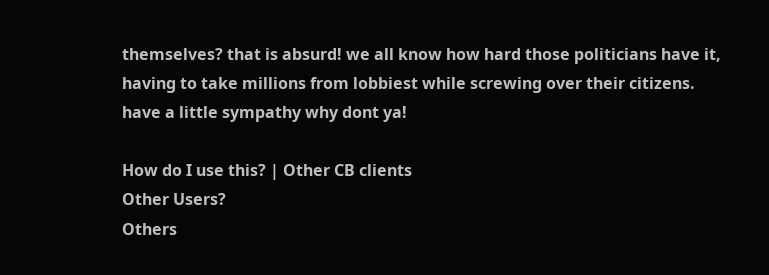themselves? that is absurd! we all know how hard those politicians have it, having to take millions from lobbiest while screwing over their citizens. have a little sympathy why dont ya!

How do I use this? | Other CB clients
Other Users?
Others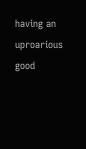having an uproarious good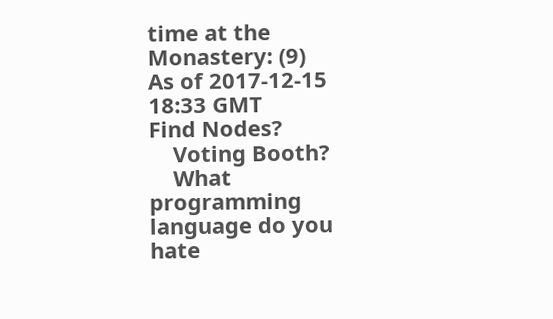time at the Monastery: (9)
As of 2017-12-15 18:33 GMT
Find Nodes?
    Voting Booth?
    What programming language do you hate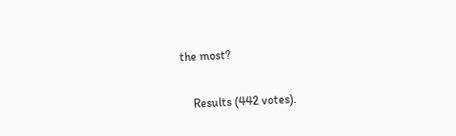the most?

    Results (442 votes).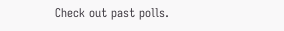Check out past polls.